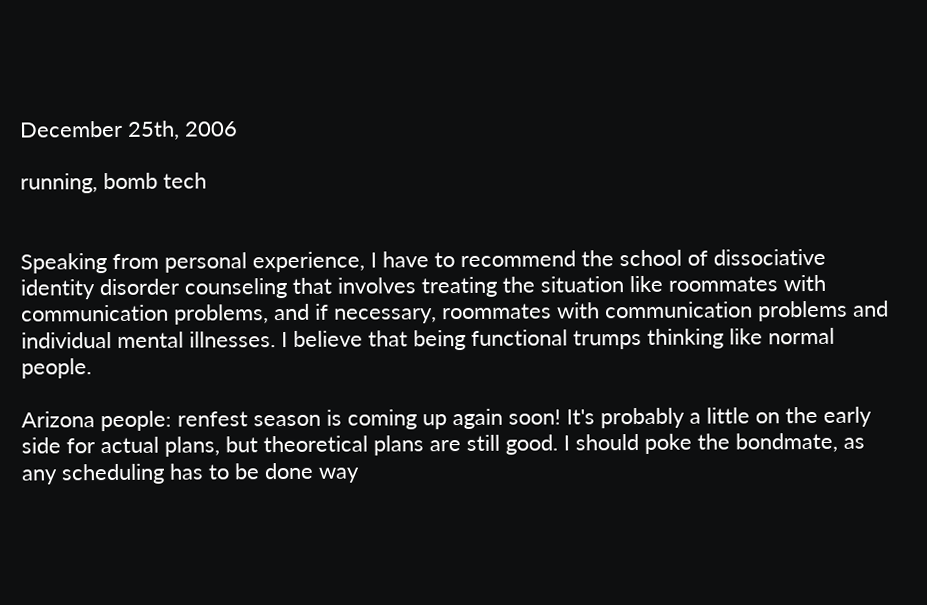December 25th, 2006

running, bomb tech


Speaking from personal experience, I have to recommend the school of dissociative identity disorder counseling that involves treating the situation like roommates with communication problems, and if necessary, roommates with communication problems and individual mental illnesses. I believe that being functional trumps thinking like normal people.

Arizona people: renfest season is coming up again soon! It's probably a little on the early side for actual plans, but theoretical plans are still good. I should poke the bondmate, as any scheduling has to be done way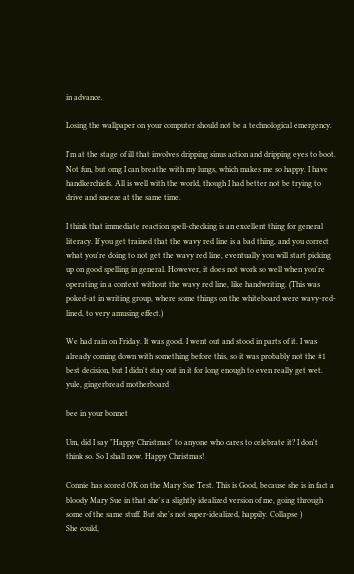in advance.

Losing the wallpaper on your computer should not be a technological emergency.

I'm at the stage of ill that involves dripping sinus action and dripping eyes to boot. Not fun, but omg I can breathe with my lungs, which makes me so happy. I have handkerchiefs. All is well with the world, though I had better not be trying to drive and sneeze at the same time.

I think that immediate reaction spell-checking is an excellent thing for general literacy. If you get trained that the wavy red line is a bad thing, and you correct what you're doing to not get the wavy red line, eventually you will start picking up on good spelling in general. However, it does not work so well when you're operating in a context without the wavy red line, like handwriting. (This was poked-at in writing group, where some things on the whiteboard were wavy-red-lined, to very amusing effect.)

We had rain on Friday. It was good. I went out and stood in parts of it. I was already coming down with something before this, so it was probably not the #1 best decision, but I didn't stay out in it for long enough to even really get wet.
yule, gingerbread motherboard

bee in your bonnet

Um, did I say "Happy Christmas" to anyone who cares to celebrate it? I don't think so. So I shall now. Happy Christmas!

Connie has scored OK on the Mary Sue Test. This is Good, because she is in fact a bloody Mary Sue in that she's a slightly idealized version of me, going through some of the same stuff. But she's not super-idealized, happily. Collapse )
She could,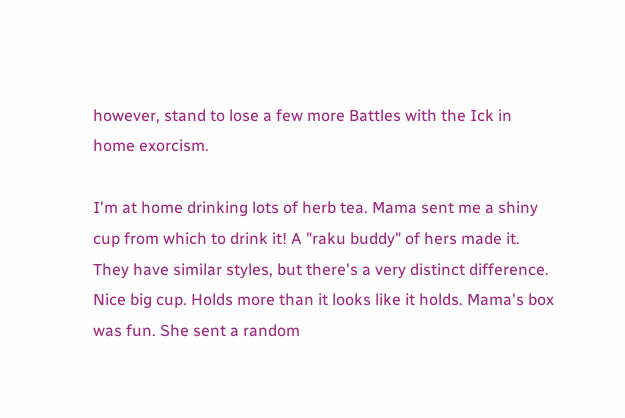however, stand to lose a few more Battles with the Ick in home exorcism.

I'm at home drinking lots of herb tea. Mama sent me a shiny cup from which to drink it! A "raku buddy" of hers made it. They have similar styles, but there's a very distinct difference. Nice big cup. Holds more than it looks like it holds. Mama's box was fun. She sent a random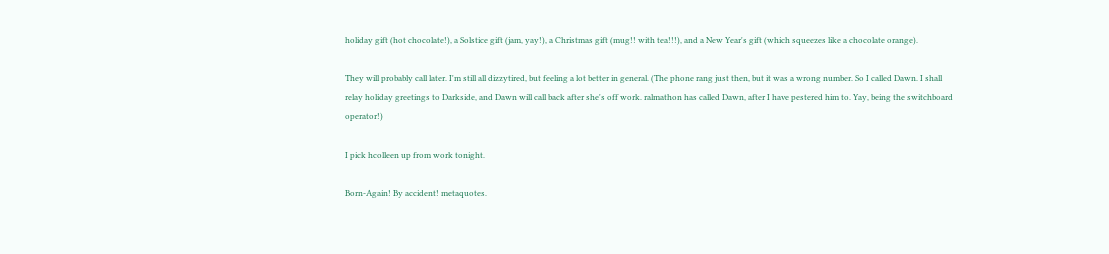holiday gift (hot chocolate!), a Solstice gift (jam, yay!), a Christmas gift (mug!! with tea!!!), and a New Year's gift (which squeezes like a chocolate orange).

They will probably call later. I'm still all dizzytired, but feeling a lot better in general. (The phone rang just then, but it was a wrong number. So I called Dawn. I shall relay holiday greetings to Darkside, and Dawn will call back after she's off work. ralmathon has called Dawn, after I have pestered him to. Yay, being the switchboard operator!)

I pick hcolleen up from work tonight.

Born-Again! By accident! metaquotes.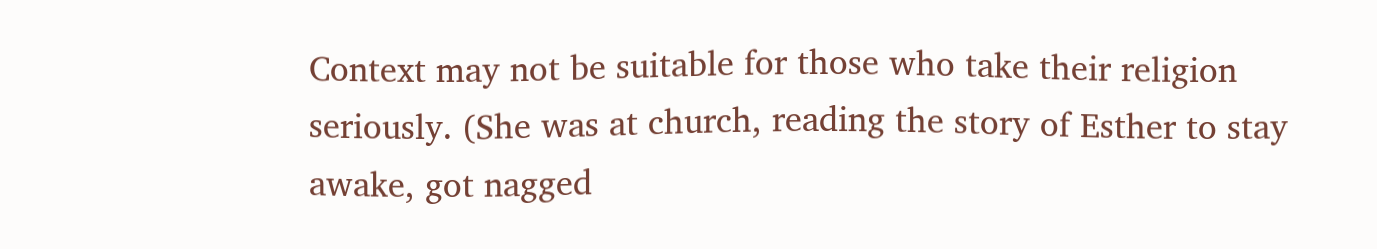Context may not be suitable for those who take their religion seriously. (She was at church, reading the story of Esther to stay awake, got nagged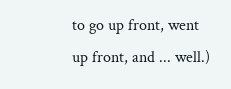to go up front, went up front, and ... well.)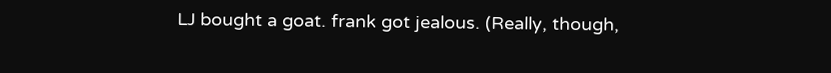LJ bought a goat. frank got jealous. (Really, though,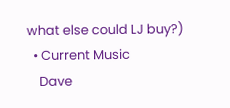what else could LJ buy?)
  • Current Music
    Dave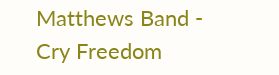Matthews Band - Cry Freedom